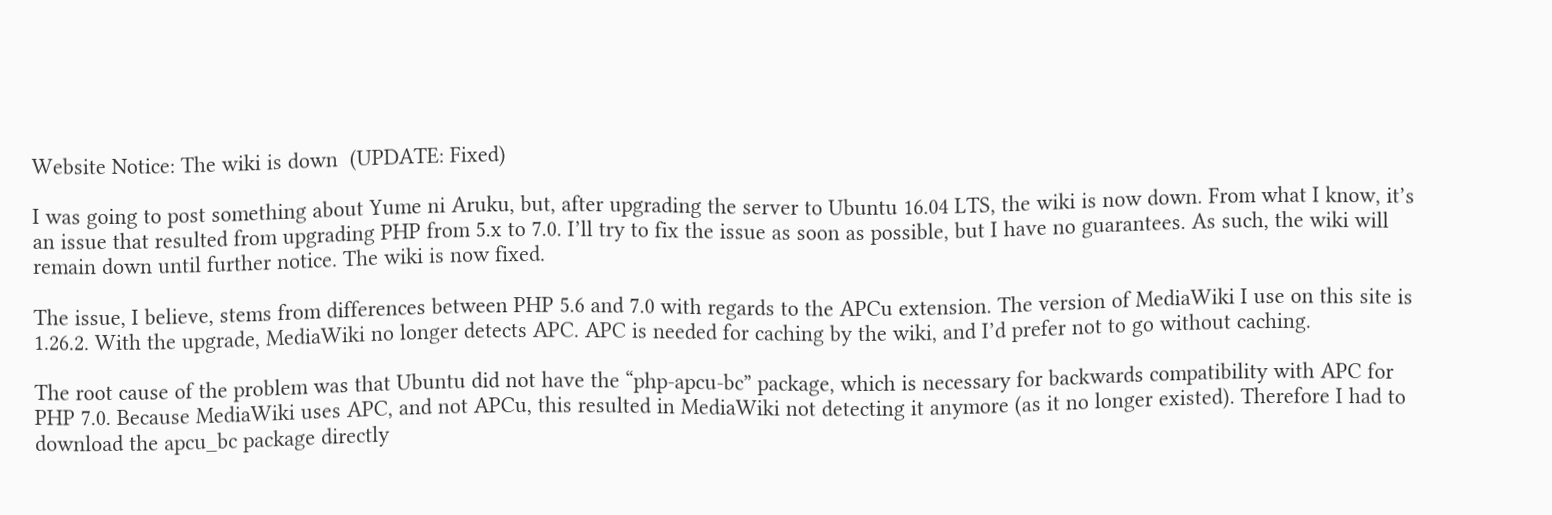Website Notice: The wiki is down  (UPDATE: Fixed)

I was going to post something about Yume ni Aruku, but, after upgrading the server to Ubuntu 16.04 LTS, the wiki is now down. From what I know, it’s an issue that resulted from upgrading PHP from 5.x to 7.0. I’ll try to fix the issue as soon as possible, but I have no guarantees. As such, the wiki will remain down until further notice. The wiki is now fixed.

The issue, I believe, stems from differences between PHP 5.6 and 7.0 with regards to the APCu extension. The version of MediaWiki I use on this site is 1.26.2. With the upgrade, MediaWiki no longer detects APC. APC is needed for caching by the wiki, and I’d prefer not to go without caching.

The root cause of the problem was that Ubuntu did not have the “php-apcu-bc” package, which is necessary for backwards compatibility with APC for PHP 7.0. Because MediaWiki uses APC, and not APCu, this resulted in MediaWiki not detecting it anymore (as it no longer existed). Therefore I had to download the apcu_bc package directly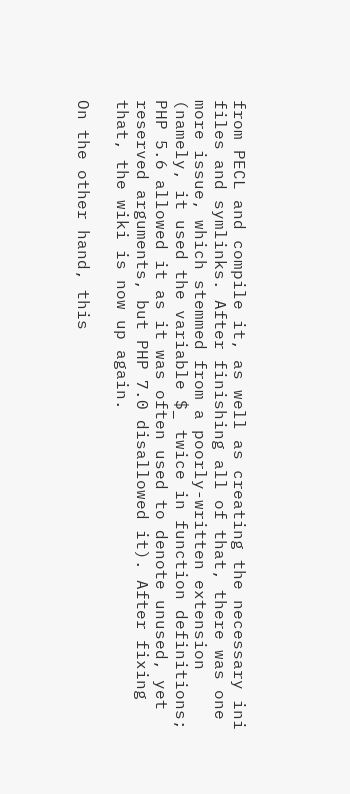from PECL and compile it, as well as creating the necessary ini files and symlinks. After finishing all of that, there was one more issue, which stemmed from a poorly-written extension (namely, it used the variable $_ twice in function definitions; PHP 5.6 allowed it as it was often used to denote unused, yet reserved arguments, but PHP 7.0 disallowed it). After fixing that, the wiki is now up again.

On the other hand, this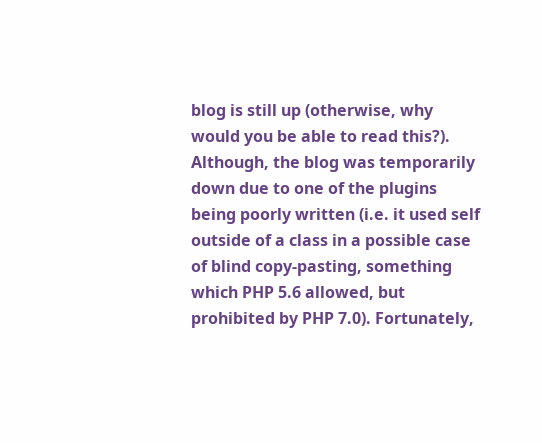blog is still up (otherwise, why would you be able to read this?). Although, the blog was temporarily down due to one of the plugins being poorly written (i.e. it used self outside of a class in a possible case of blind copy-pasting, something which PHP 5.6 allowed, but prohibited by PHP 7.0). Fortunately,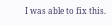I was able to fix this.